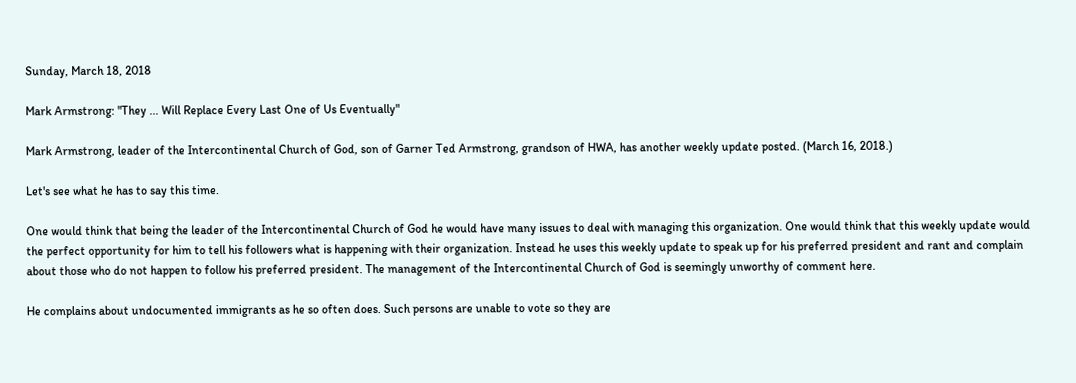Sunday, March 18, 2018

Mark Armstrong: "They ... Will Replace Every Last One of Us Eventually"

Mark Armstrong, leader of the Intercontinental Church of God, son of Garner Ted Armstrong, grandson of HWA, has another weekly update posted. (March 16, 2018.)

Let's see what he has to say this time.

One would think that being the leader of the Intercontinental Church of God he would have many issues to deal with managing this organization. One would think that this weekly update would the perfect opportunity for him to tell his followers what is happening with their organization. Instead he uses this weekly update to speak up for his preferred president and rant and complain about those who do not happen to follow his preferred president. The management of the Intercontinental Church of God is seemingly unworthy of comment here.

He complains about undocumented immigrants as he so often does. Such persons are unable to vote so they are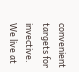convenient targets for invective.
We live at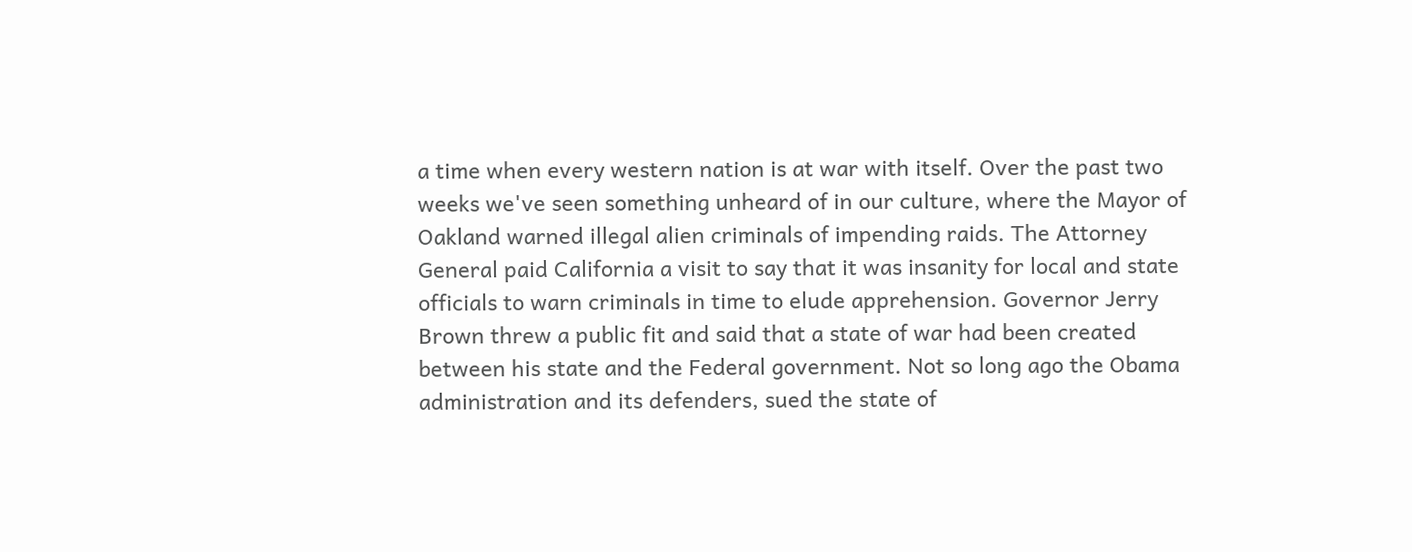a time when every western nation is at war with itself. Over the past two weeks we've seen something unheard of in our culture, where the Mayor of Oakland warned illegal alien criminals of impending raids. The Attorney General paid California a visit to say that it was insanity for local and state officials to warn criminals in time to elude apprehension. Governor Jerry Brown threw a public fit and said that a state of war had been created between his state and the Federal government. Not so long ago the Obama administration and its defenders, sued the state of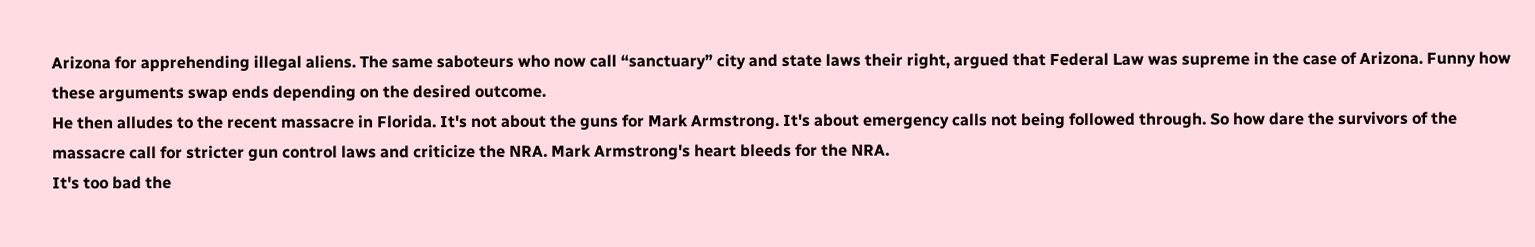Arizona for apprehending illegal aliens. The same saboteurs who now call “sanctuary” city and state laws their right, argued that Federal Law was supreme in the case of Arizona. Funny how these arguments swap ends depending on the desired outcome.
He then alludes to the recent massacre in Florida. It's not about the guns for Mark Armstrong. It's about emergency calls not being followed through. So how dare the survivors of the massacre call for stricter gun control laws and criticize the NRA. Mark Armstrong's heart bleeds for the NRA.
It's too bad the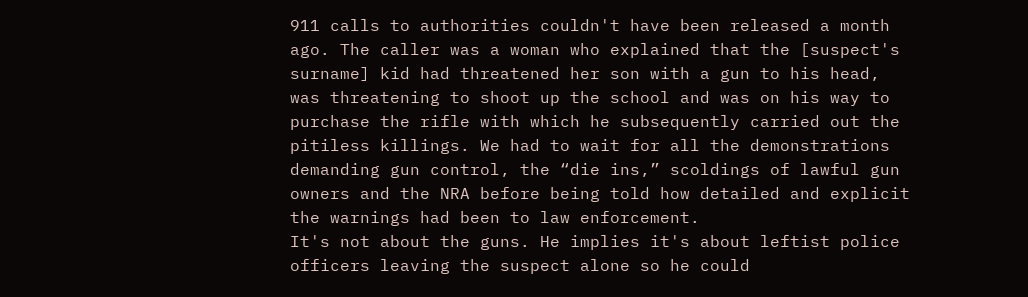911 calls to authorities couldn't have been released a month ago. The caller was a woman who explained that the [suspect's surname] kid had threatened her son with a gun to his head, was threatening to shoot up the school and was on his way to purchase the rifle with which he subsequently carried out the pitiless killings. We had to wait for all the demonstrations demanding gun control, the “die ins,” scoldings of lawful gun owners and the NRA before being told how detailed and explicit the warnings had been to law enforcement.
It's not about the guns. He implies it's about leftist police officers leaving the suspect alone so he could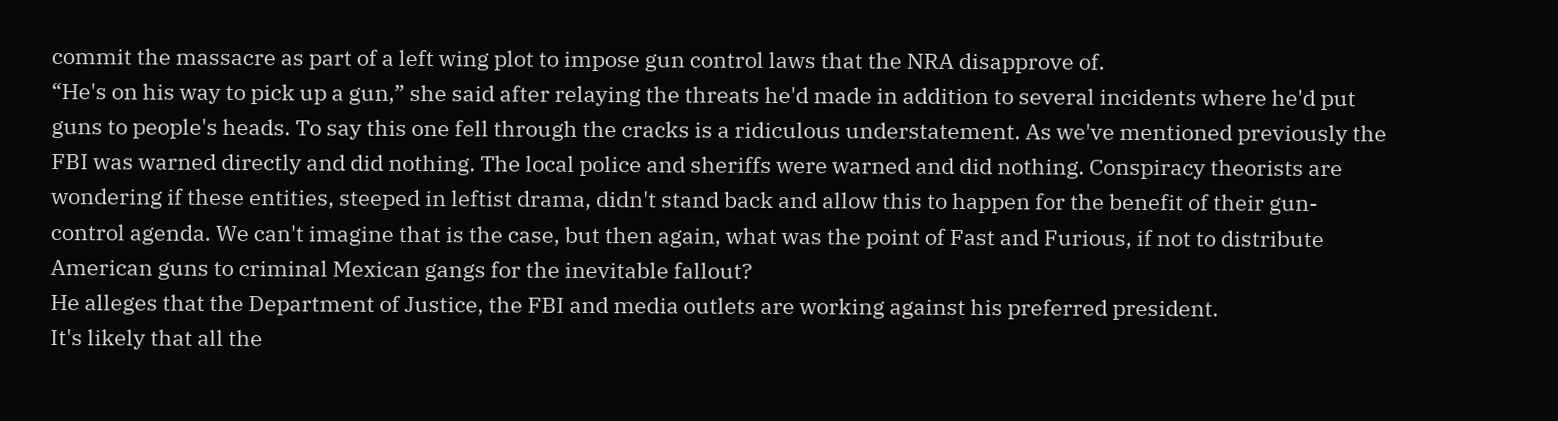commit the massacre as part of a left wing plot to impose gun control laws that the NRA disapprove of.
“He's on his way to pick up a gun,” she said after relaying the threats he'd made in addition to several incidents where he'd put guns to people's heads. To say this one fell through the cracks is a ridiculous understatement. As we've mentioned previously the FBI was warned directly and did nothing. The local police and sheriffs were warned and did nothing. Conspiracy theorists are wondering if these entities, steeped in leftist drama, didn't stand back and allow this to happen for the benefit of their gun-control agenda. We can't imagine that is the case, but then again, what was the point of Fast and Furious, if not to distribute American guns to criminal Mexican gangs for the inevitable fallout?
He alleges that the Department of Justice, the FBI and media outlets are working against his preferred president.
It's likely that all the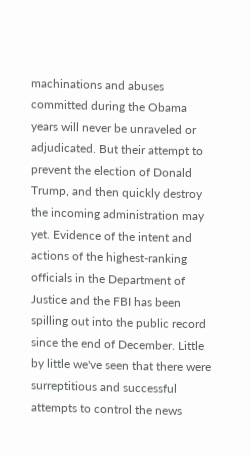machinations and abuses committed during the Obama years will never be unraveled or adjudicated. But their attempt to prevent the election of Donald Trump, and then quickly destroy the incoming administration may yet. Evidence of the intent and actions of the highest-ranking officials in the Department of Justice and the FBI has been spilling out into the public record since the end of December. Little by little we've seen that there were surreptitious and successful attempts to control the news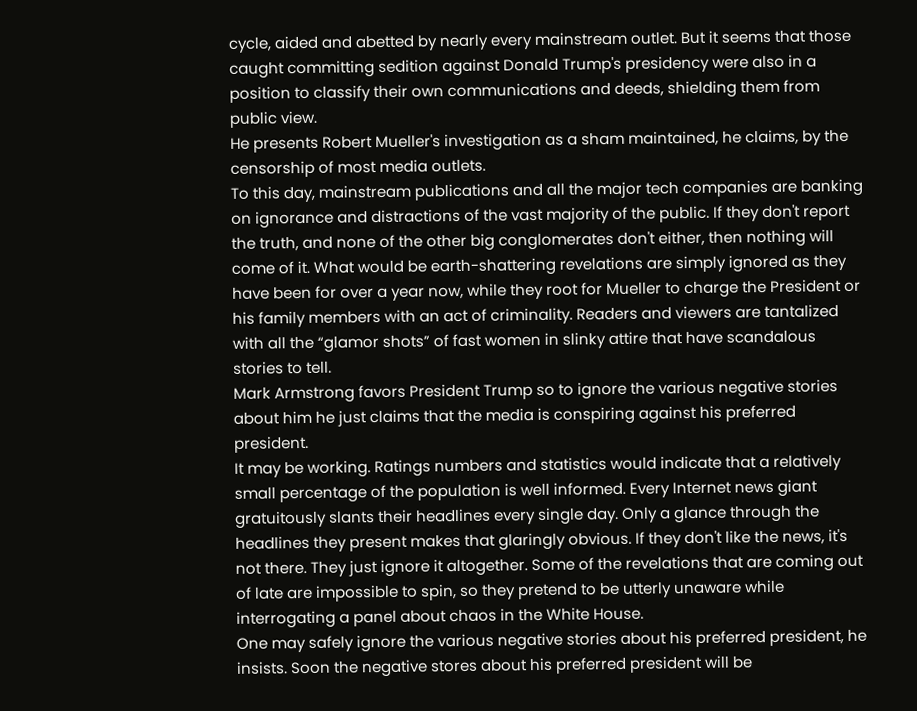cycle, aided and abetted by nearly every mainstream outlet. But it seems that those caught committing sedition against Donald Trump's presidency were also in a position to classify their own communications and deeds, shielding them from public view.
He presents Robert Mueller's investigation as a sham maintained, he claims, by the censorship of most media outlets.
To this day, mainstream publications and all the major tech companies are banking on ignorance and distractions of the vast majority of the public. If they don't report the truth, and none of the other big conglomerates don't either, then nothing will come of it. What would be earth-shattering revelations are simply ignored as they have been for over a year now, while they root for Mueller to charge the President or his family members with an act of criminality. Readers and viewers are tantalized with all the “glamor shots” of fast women in slinky attire that have scandalous stories to tell.
Mark Armstrong favors President Trump so to ignore the various negative stories about him he just claims that the media is conspiring against his preferred president.
It may be working. Ratings numbers and statistics would indicate that a relatively small percentage of the population is well informed. Every Internet news giant gratuitously slants their headlines every single day. Only a glance through the headlines they present makes that glaringly obvious. If they don't like the news, it's not there. They just ignore it altogether. Some of the revelations that are coming out of late are impossible to spin, so they pretend to be utterly unaware while interrogating a panel about chaos in the White House.
One may safely ignore the various negative stories about his preferred president, he insists. Soon the negative stores about his preferred president will be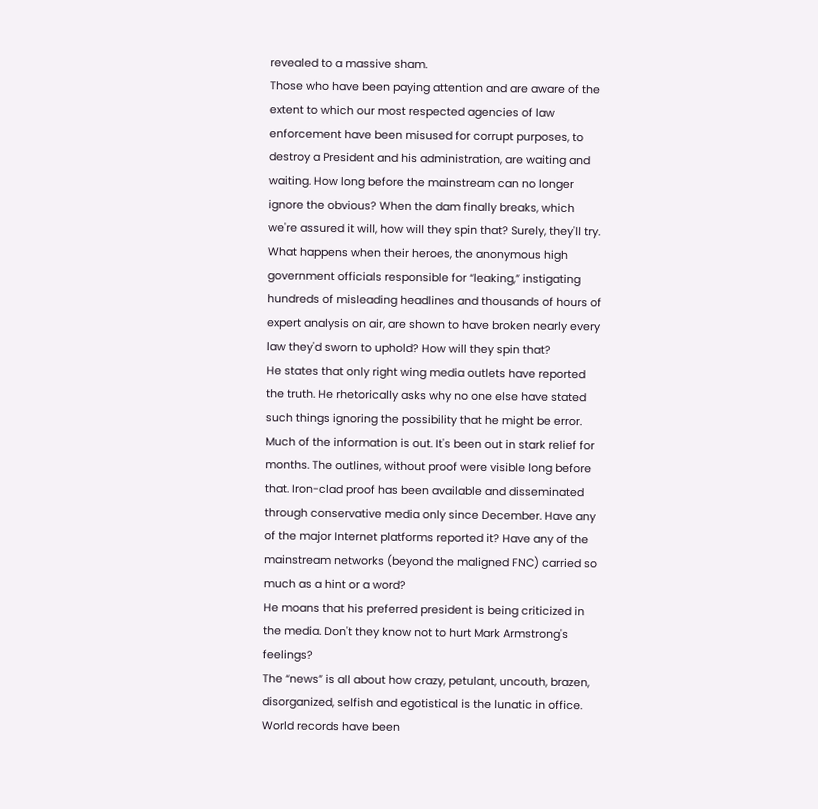revealed to a massive sham.
Those who have been paying attention and are aware of the extent to which our most respected agencies of law enforcement have been misused for corrupt purposes, to destroy a President and his administration, are waiting and waiting. How long before the mainstream can no longer ignore the obvious? When the dam finally breaks, which we're assured it will, how will they spin that? Surely, they'll try. What happens when their heroes, the anonymous high government officials responsible for “leaking,” instigating hundreds of misleading headlines and thousands of hours of expert analysis on air, are shown to have broken nearly every law they'd sworn to uphold? How will they spin that?
He states that only right wing media outlets have reported the truth. He rhetorically asks why no one else have stated such things ignoring the possibility that he might be error.
Much of the information is out. It's been out in stark relief for months. The outlines, without proof were visible long before that. Iron-clad proof has been available and disseminated through conservative media only since December. Have any of the major Internet platforms reported it? Have any of the mainstream networks (beyond the maligned FNC) carried so much as a hint or a word?
He moans that his preferred president is being criticized in the media. Don't they know not to hurt Mark Armstrong's feelings?
The “news” is all about how crazy, petulant, uncouth, brazen, disorganized, selfish and egotistical is the lunatic in office. World records have been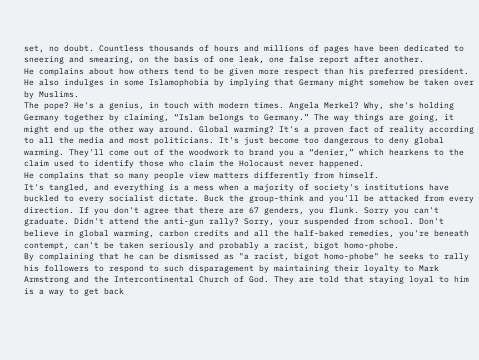set, no doubt. Countless thousands of hours and millions of pages have been dedicated to sneering and smearing, on the basis of one leak, one false report after another.
He complains about how others tend to be given more respect than his preferred president. He also indulges in some Islamophobia by implying that Germany might somehow be taken over by Muslims.
The pope? He's a genius, in touch with modern times. Angela Merkel? Why, she's holding Germany together by claiming, “Islam belongs to Germany.” The way things are going, it might end up the other way around. Global warming? It's a proven fact of reality according to all the media and most politicians. It's just become too dangerous to deny global warming. They'll come out of the woodwork to brand you a “denier,” which hearkens to the claim used to identify those who claim the Holocaust never happened.
He complains that so many people view matters differently from himself.
It's tangled, and everything is a mess when a majority of society's institutions have buckled to every socialist dictate. Buck the group-think and you'll be attacked from every direction. If you don't agree that there are 67 genders, you flunk. Sorry you can't graduate. Didn't attend the anti-gun rally? Sorry, your suspended from school. Don't believe in global warming, carbon credits and all the half-baked remedies, you're beneath contempt, can't be taken seriously and probably a racist, bigot homo-phobe.
By complaining that he can be dismissed as "a racist, bigot homo-phobe" he seeks to rally his followers to respond to such disparagement by maintaining their loyalty to Mark Armstrong and the Intercontinental Church of God. They are told that staying loyal to him is a way to get back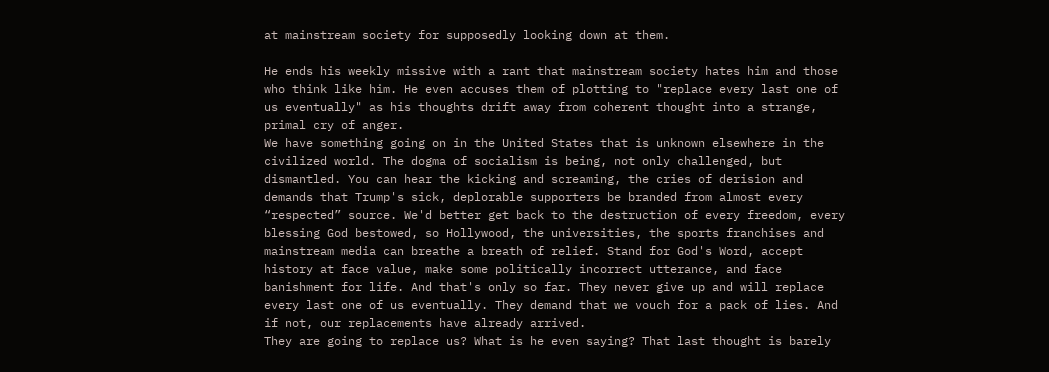at mainstream society for supposedly looking down at them.

He ends his weekly missive with a rant that mainstream society hates him and those who think like him. He even accuses them of plotting to "replace every last one of us eventually" as his thoughts drift away from coherent thought into a strange, primal cry of anger.
We have something going on in the United States that is unknown elsewhere in the civilized world. The dogma of socialism is being, not only challenged, but dismantled. You can hear the kicking and screaming, the cries of derision and demands that Trump's sick, deplorable supporters be branded from almost every “respected” source. We'd better get back to the destruction of every freedom, every blessing God bestowed, so Hollywood, the universities, the sports franchises and mainstream media can breathe a breath of relief. Stand for God's Word, accept history at face value, make some politically incorrect utterance, and face banishment for life. And that's only so far. They never give up and will replace every last one of us eventually. They demand that we vouch for a pack of lies. And if not, our replacements have already arrived.
They are going to replace us? What is he even saying? That last thought is barely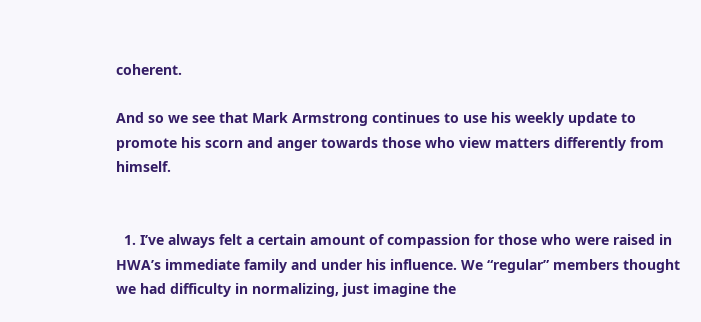coherent.

And so we see that Mark Armstrong continues to use his weekly update to promote his scorn and anger towards those who view matters differently from himself.


  1. I’ve always felt a certain amount of compassion for those who were raised in HWA’s immediate family and under his influence. We “regular” members thought we had difficulty in normalizing, just imagine the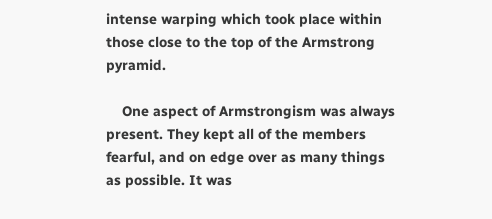intense warping which took place within those close to the top of the Armstrong pyramid.

    One aspect of Armstrongism was always present. They kept all of the members fearful, and on edge over as many things as possible. It was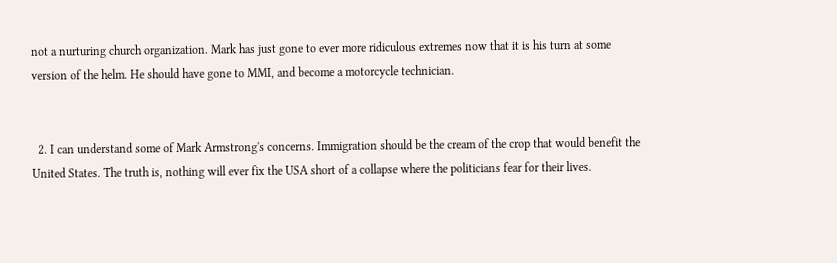not a nurturing church organization. Mark has just gone to ever more ridiculous extremes now that it is his turn at some version of the helm. He should have gone to MMI, and become a motorcycle technician.


  2. I can understand some of Mark Armstrong's concerns. Immigration should be the cream of the crop that would benefit the United States. The truth is, nothing will ever fix the USA short of a collapse where the politicians fear for their lives.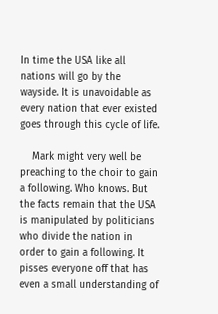In time the USA like all nations will go by the wayside. It is unavoidable as every nation that ever existed goes through this cycle of life.

    Mark might very well be preaching to the choir to gain a following. Who knows. But the facts remain that the USA is manipulated by politicians who divide the nation in order to gain a following. It pisses everyone off that has even a small understanding of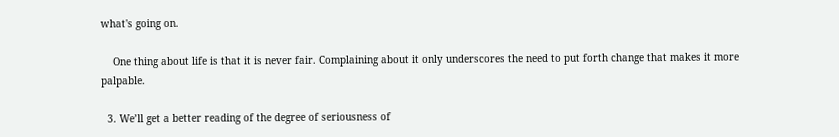what's going on.

    One thing about life is that it is never fair. Complaining about it only underscores the need to put forth change that makes it more palpable.

  3. We’ll get a better reading of the degree of seriousness of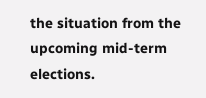the situation from the upcoming mid-term elections.